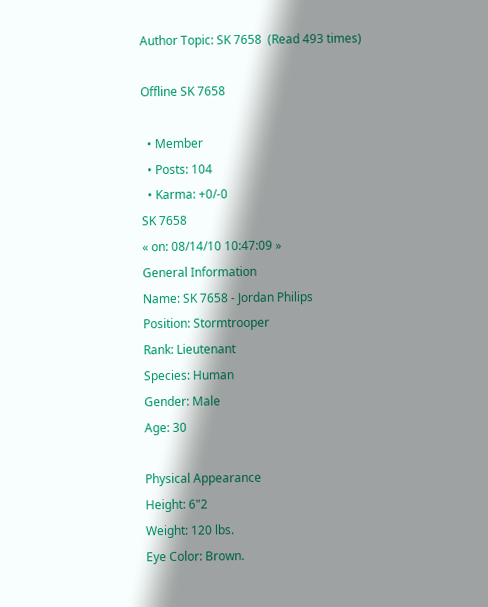Author Topic: SK 7658  (Read 493 times)

Offline SK 7658

  • Member
  • Posts: 104
  • Karma: +0/-0
SK 7658
« on: 08/14/10 10:47:09 »
General Information
Name: SK 7658 - Jordan Philips
Position: Stormtrooper
Rank: Lieutenant
Species: Human
Gender: Male
Age: 30

Physical Appearance
Height: 6"2
Weight: 120 lbs.
Eye Color: Brown.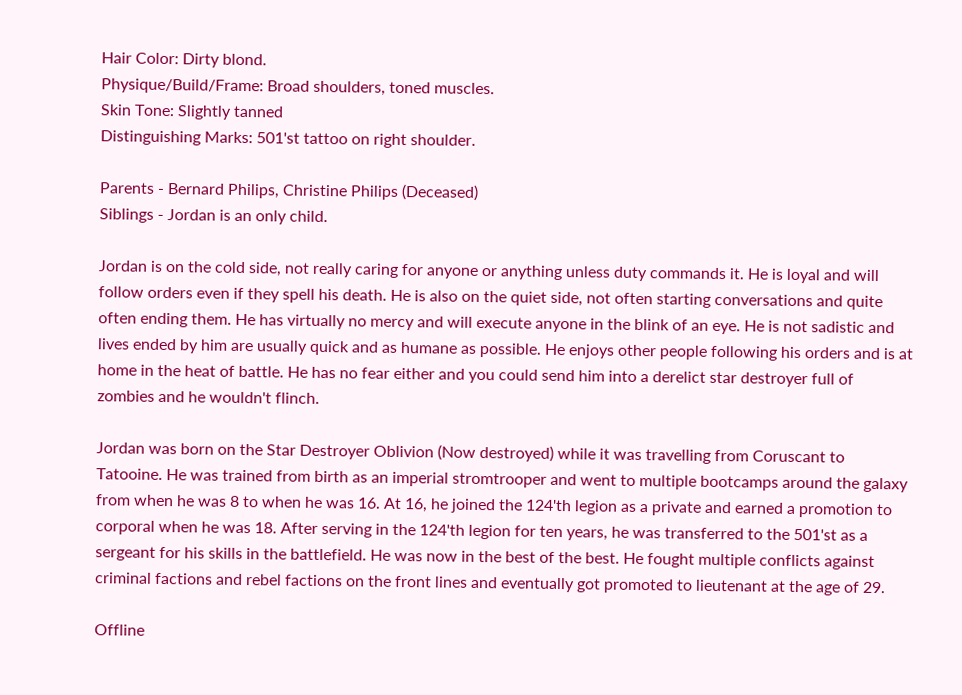Hair Color: Dirty blond.
Physique/Build/Frame: Broad shoulders, toned muscles.
Skin Tone: Slightly tanned
Distinguishing Marks: 501'st tattoo on right shoulder.

Parents - Bernard Philips, Christine Philips (Deceased)
Siblings - Jordan is an only child.

Jordan is on the cold side, not really caring for anyone or anything unless duty commands it. He is loyal and will follow orders even if they spell his death. He is also on the quiet side, not often starting conversations and quite often ending them. He has virtually no mercy and will execute anyone in the blink of an eye. He is not sadistic and lives ended by him are usually quick and as humane as possible. He enjoys other people following his orders and is at home in the heat of battle. He has no fear either and you could send him into a derelict star destroyer full of zombies and he wouldn't flinch.

Jordan was born on the Star Destroyer Oblivion (Now destroyed) while it was travelling from Coruscant to Tatooine. He was trained from birth as an imperial stromtrooper and went to multiple bootcamps around the galaxy from when he was 8 to when he was 16. At 16, he joined the 124'th legion as a private and earned a promotion to corporal when he was 18. After serving in the 124'th legion for ten years, he was transferred to the 501'st as a sergeant for his skills in the battlefield. He was now in the best of the best. He fought multiple conflicts against criminal factions and rebel factions on the front lines and eventually got promoted to lieutenant at the age of 29.

Offline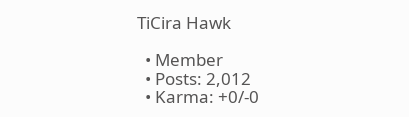TiCira Hawk

  • Member
  • Posts: 2,012
  • Karma: +0/-0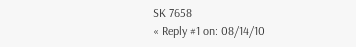SK 7658
« Reply #1 on: 08/14/10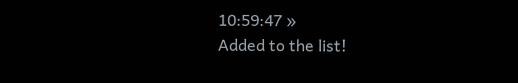10:59:47 »
Added to the list!